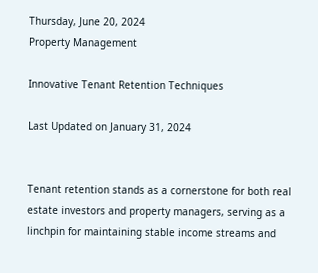Thursday, June 20, 2024
Property Management

Innovative Tenant Retention Techniques

Last Updated on January 31, 2024


Tenant retention stands as a cornerstone for both real estate investors and property managers, serving as a linchpin for maintaining stable income streams and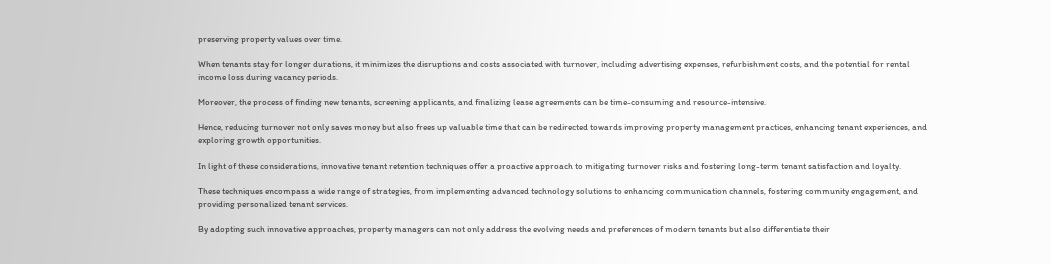preserving property values over time.

When tenants stay for longer durations, it minimizes the disruptions and costs associated with turnover, including advertising expenses, refurbishment costs, and the potential for rental income loss during vacancy periods.

Moreover, the process of finding new tenants, screening applicants, and finalizing lease agreements can be time-consuming and resource-intensive.

Hence, reducing turnover not only saves money but also frees up valuable time that can be redirected towards improving property management practices, enhancing tenant experiences, and exploring growth opportunities.

In light of these considerations, innovative tenant retention techniques offer a proactive approach to mitigating turnover risks and fostering long-term tenant satisfaction and loyalty.

These techniques encompass a wide range of strategies, from implementing advanced technology solutions to enhancing communication channels, fostering community engagement, and providing personalized tenant services.

By adopting such innovative approaches, property managers can not only address the evolving needs and preferences of modern tenants but also differentiate their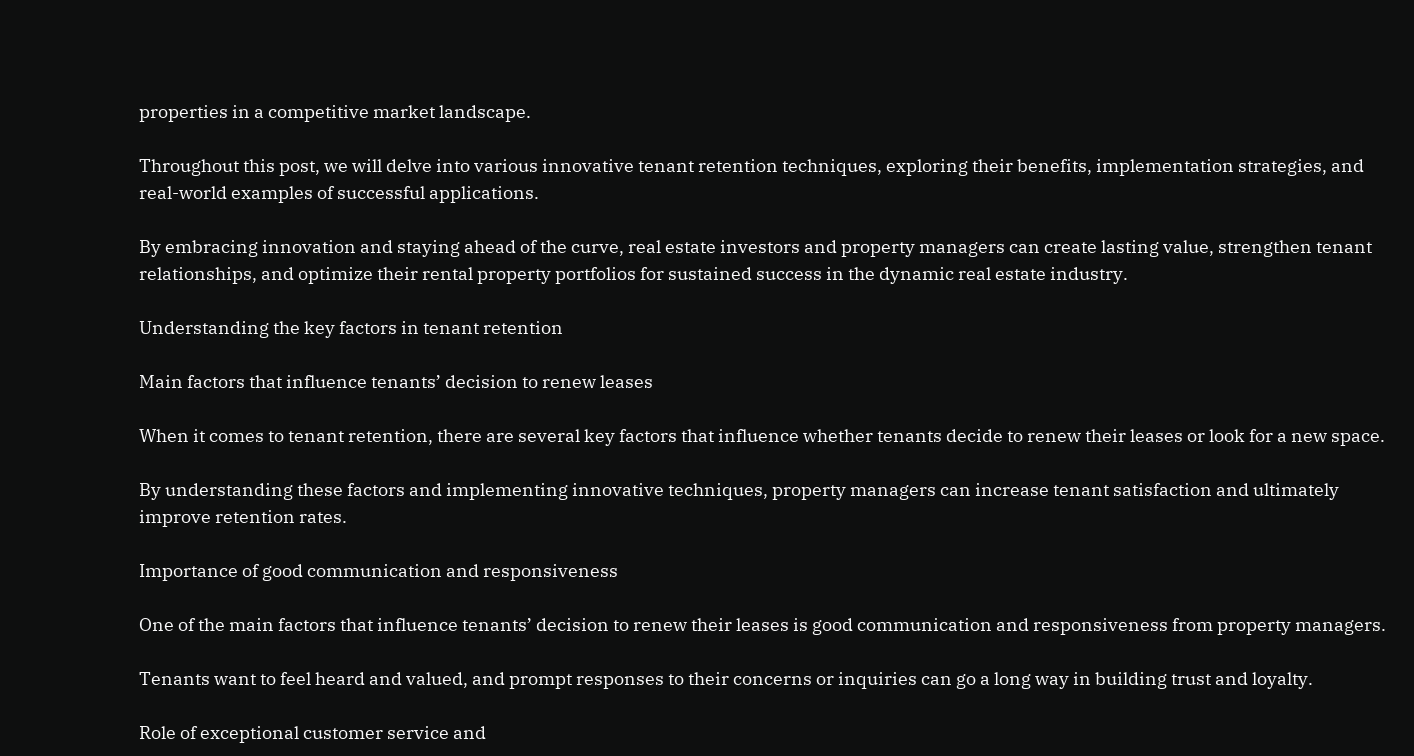properties in a competitive market landscape.

Throughout this post, we will delve into various innovative tenant retention techniques, exploring their benefits, implementation strategies, and real-world examples of successful applications.

By embracing innovation and staying ahead of the curve, real estate investors and property managers can create lasting value, strengthen tenant relationships, and optimize their rental property portfolios for sustained success in the dynamic real estate industry.

Understanding the key factors in tenant retention

Main factors that influence tenants’ decision to renew leases

When it comes to tenant retention, there are several key factors that influence whether tenants decide to renew their leases or look for a new space.

By understanding these factors and implementing innovative techniques, property managers can increase tenant satisfaction and ultimately improve retention rates.

Importance of good communication and responsiveness

One of the main factors that influence tenants’ decision to renew their leases is good communication and responsiveness from property managers.

Tenants want to feel heard and valued, and prompt responses to their concerns or inquiries can go a long way in building trust and loyalty.

Role of exceptional customer service and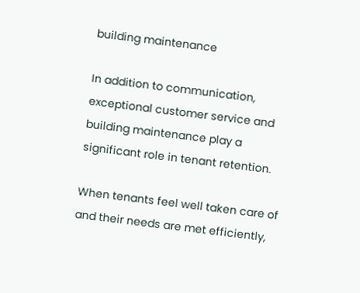building maintenance

In addition to communication, exceptional customer service and building maintenance play a significant role in tenant retention.

When tenants feel well taken care of and their needs are met efficiently,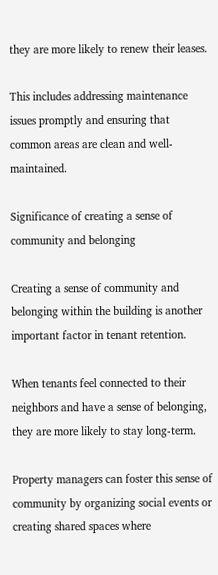they are more likely to renew their leases.

This includes addressing maintenance issues promptly and ensuring that common areas are clean and well-maintained.

Significance of creating a sense of community and belonging

Creating a sense of community and belonging within the building is another important factor in tenant retention.

When tenants feel connected to their neighbors and have a sense of belonging, they are more likely to stay long-term.

Property managers can foster this sense of community by organizing social events or creating shared spaces where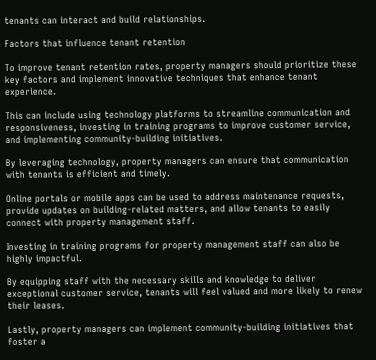tenants can interact and build relationships.

Factors that influence tenant retention

To improve tenant retention rates, property managers should prioritize these key factors and implement innovative techniques that enhance tenant experience.

This can include using technology platforms to streamline communication and responsiveness, investing in training programs to improve customer service, and implementing community-building initiatives.

By leveraging technology, property managers can ensure that communication with tenants is efficient and timely.

Online portals or mobile apps can be used to address maintenance requests, provide updates on building-related matters, and allow tenants to easily connect with property management staff.

Investing in training programs for property management staff can also be highly impactful.

By equipping staff with the necessary skills and knowledge to deliver exceptional customer service, tenants will feel valued and more likely to renew their leases.

Lastly, property managers can implement community-building initiatives that foster a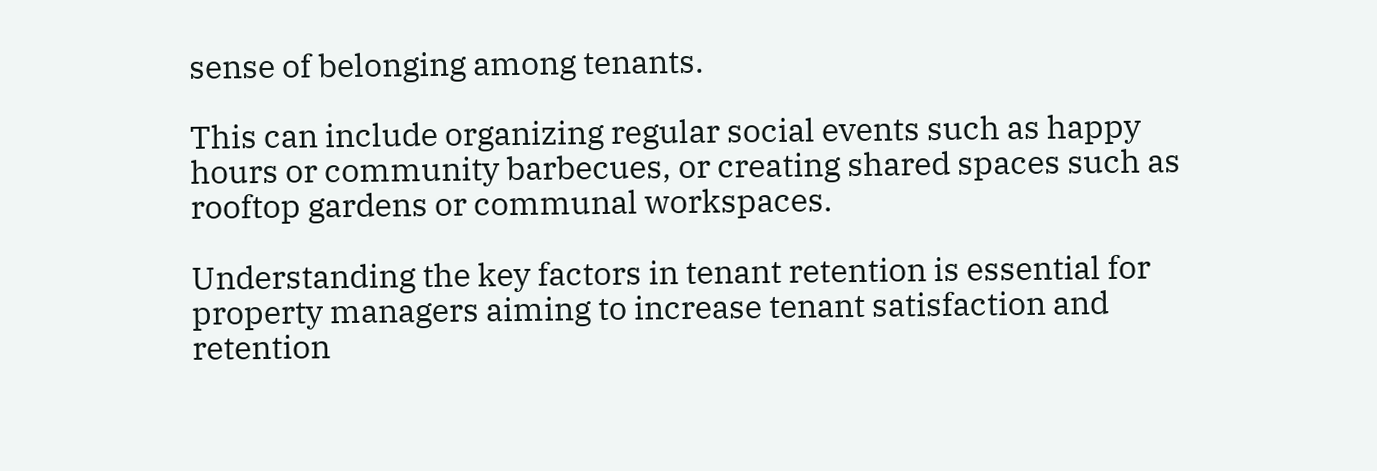sense of belonging among tenants.

This can include organizing regular social events such as happy hours or community barbecues, or creating shared spaces such as rooftop gardens or communal workspaces.

Understanding the key factors in tenant retention is essential for property managers aiming to increase tenant satisfaction and retention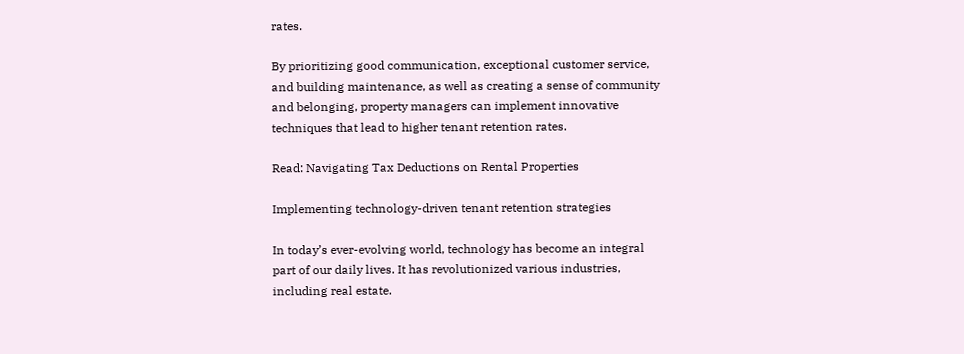rates.

By prioritizing good communication, exceptional customer service, and building maintenance, as well as creating a sense of community and belonging, property managers can implement innovative techniques that lead to higher tenant retention rates.

Read: Navigating Tax Deductions on Rental Properties

Implementing technology-driven tenant retention strategies

In today’s ever-evolving world, technology has become an integral part of our daily lives. It has revolutionized various industries, including real estate.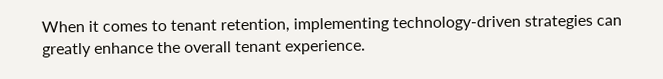When it comes to tenant retention, implementing technology-driven strategies can greatly enhance the overall tenant experience.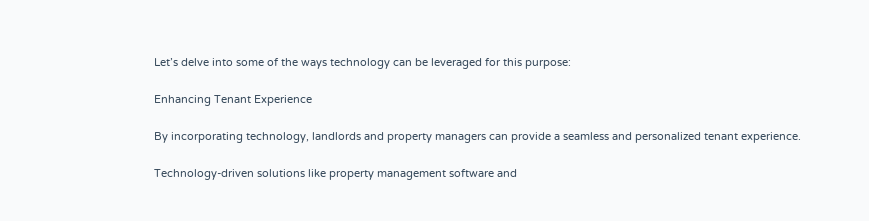Let’s delve into some of the ways technology can be leveraged for this purpose:

Enhancing Tenant Experience

By incorporating technology, landlords and property managers can provide a seamless and personalized tenant experience.

Technology-driven solutions like property management software and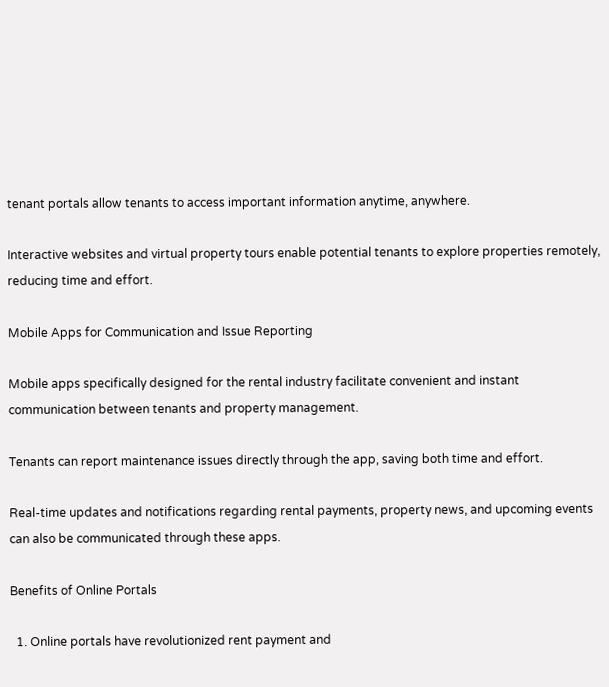tenant portals allow tenants to access important information anytime, anywhere.

Interactive websites and virtual property tours enable potential tenants to explore properties remotely, reducing time and effort.

Mobile Apps for Communication and Issue Reporting

Mobile apps specifically designed for the rental industry facilitate convenient and instant communication between tenants and property management.

Tenants can report maintenance issues directly through the app, saving both time and effort.

Real-time updates and notifications regarding rental payments, property news, and upcoming events can also be communicated through these apps.

Benefits of Online Portals

  1. Online portals have revolutionized rent payment and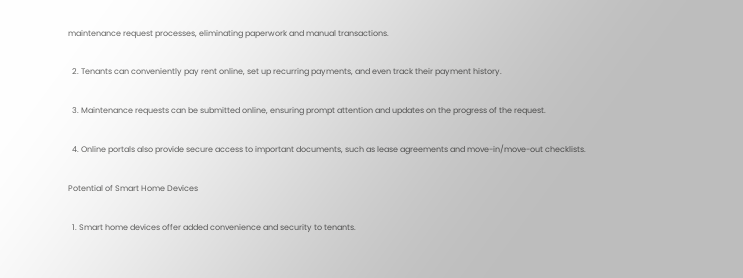maintenance request processes, eliminating paperwork and manual transactions.

  2. Tenants can conveniently pay rent online, set up recurring payments, and even track their payment history.

  3. Maintenance requests can be submitted online, ensuring prompt attention and updates on the progress of the request.

  4. Online portals also provide secure access to important documents, such as lease agreements and move-in/move-out checklists.

Potential of Smart Home Devices

  1. Smart home devices offer added convenience and security to tenants.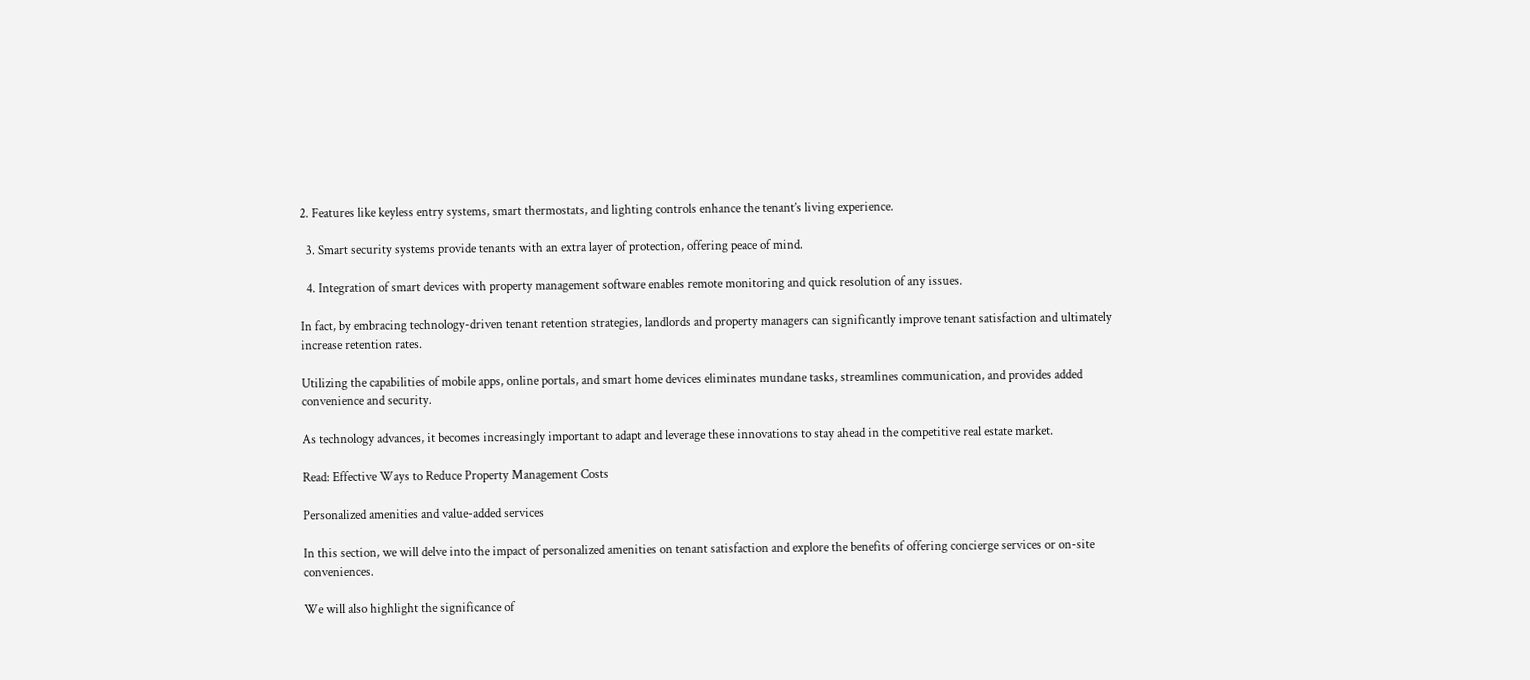2. Features like keyless entry systems, smart thermostats, and lighting controls enhance the tenant’s living experience.

  3. Smart security systems provide tenants with an extra layer of protection, offering peace of mind.

  4. Integration of smart devices with property management software enables remote monitoring and quick resolution of any issues.

In fact, by embracing technology-driven tenant retention strategies, landlords and property managers can significantly improve tenant satisfaction and ultimately increase retention rates.

Utilizing the capabilities of mobile apps, online portals, and smart home devices eliminates mundane tasks, streamlines communication, and provides added convenience and security.

As technology advances, it becomes increasingly important to adapt and leverage these innovations to stay ahead in the competitive real estate market.

Read: Effective Ways to Reduce Property Management Costs

Personalized amenities and value-added services

In this section, we will delve into the impact of personalized amenities on tenant satisfaction and explore the benefits of offering concierge services or on-site conveniences.

We will also highlight the significance of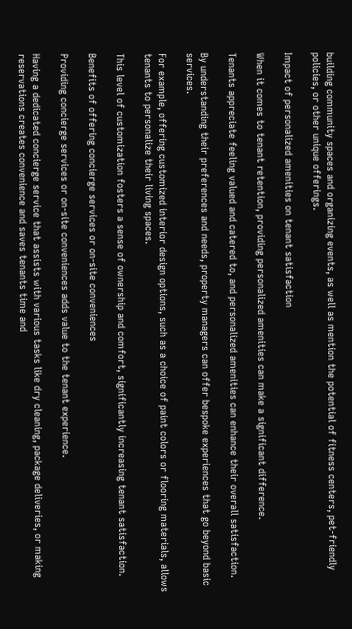building community spaces and organizing events, as well as mention the potential of fitness centers, pet-friendly policies, or other unique offerings.

Impact of personalized amenities on tenant satisfaction

When it comes to tenant retention, providing personalized amenities can make a significant difference.

Tenants appreciate feeling valued and catered to, and personalized amenities can enhance their overall satisfaction.

By understanding their preferences and needs, property managers can offer bespoke experiences that go beyond basic services.

For example, offering customized interior design options, such as a choice of paint colors or flooring materials, allows tenants to personalize their living spaces.

This level of customization fosters a sense of ownership and comfort, significantly increasing tenant satisfaction.

Benefits of offering concierge services or on-site conveniences

Providing concierge services or on-site conveniences adds value to the tenant experience.

Having a dedicated concierge service that assists with various tasks like dry cleaning, package deliveries, or making reservations creates convenience and saves tenants time and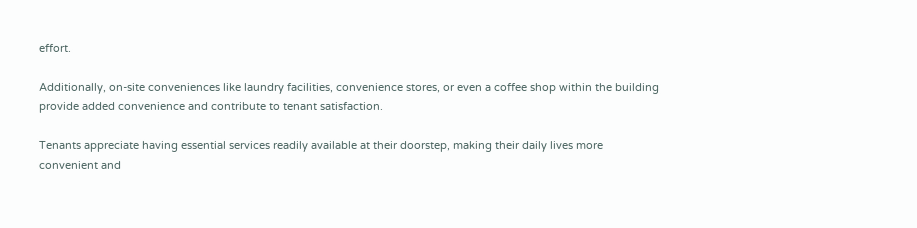effort.

Additionally, on-site conveniences like laundry facilities, convenience stores, or even a coffee shop within the building provide added convenience and contribute to tenant satisfaction.

Tenants appreciate having essential services readily available at their doorstep, making their daily lives more convenient and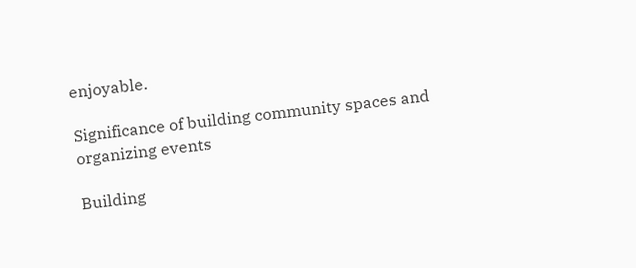enjoyable.

Significance of building community spaces and organizing events

Building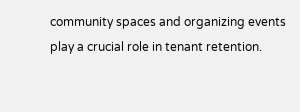community spaces and organizing events play a crucial role in tenant retention.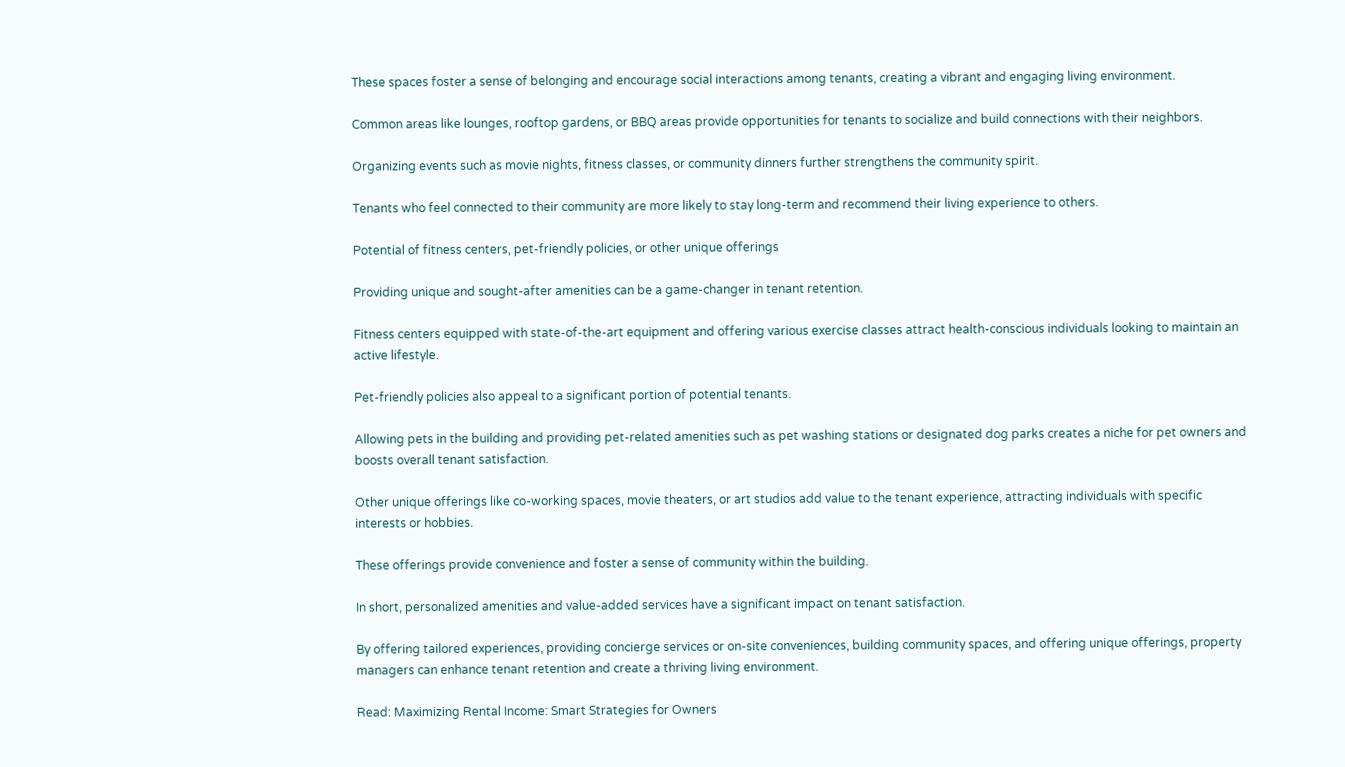These spaces foster a sense of belonging and encourage social interactions among tenants, creating a vibrant and engaging living environment.

Common areas like lounges, rooftop gardens, or BBQ areas provide opportunities for tenants to socialize and build connections with their neighbors.

Organizing events such as movie nights, fitness classes, or community dinners further strengthens the community spirit.

Tenants who feel connected to their community are more likely to stay long-term and recommend their living experience to others.

Potential of fitness centers, pet-friendly policies, or other unique offerings

Providing unique and sought-after amenities can be a game-changer in tenant retention.

Fitness centers equipped with state-of-the-art equipment and offering various exercise classes attract health-conscious individuals looking to maintain an active lifestyle.

Pet-friendly policies also appeal to a significant portion of potential tenants.

Allowing pets in the building and providing pet-related amenities such as pet washing stations or designated dog parks creates a niche for pet owners and boosts overall tenant satisfaction.

Other unique offerings like co-working spaces, movie theaters, or art studios add value to the tenant experience, attracting individuals with specific interests or hobbies.

These offerings provide convenience and foster a sense of community within the building.

In short, personalized amenities and value-added services have a significant impact on tenant satisfaction.

By offering tailored experiences, providing concierge services or on-site conveniences, building community spaces, and offering unique offerings, property managers can enhance tenant retention and create a thriving living environment.

Read: Maximizing Rental Income: Smart Strategies for Owners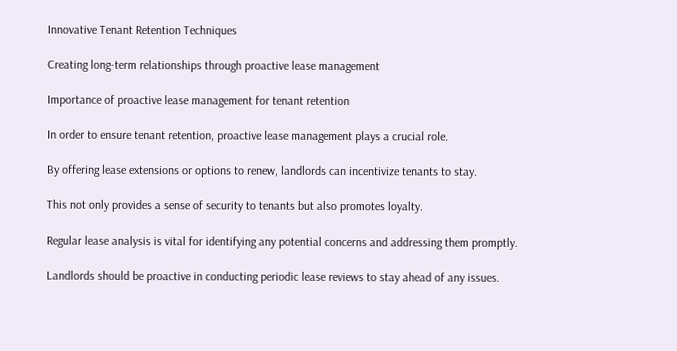Innovative Tenant Retention Techniques

Creating long-term relationships through proactive lease management

Importance of proactive lease management for tenant retention

In order to ensure tenant retention, proactive lease management plays a crucial role.

By offering lease extensions or options to renew, landlords can incentivize tenants to stay.

This not only provides a sense of security to tenants but also promotes loyalty.

Regular lease analysis is vital for identifying any potential concerns and addressing them promptly.

Landlords should be proactive in conducting periodic lease reviews to stay ahead of any issues.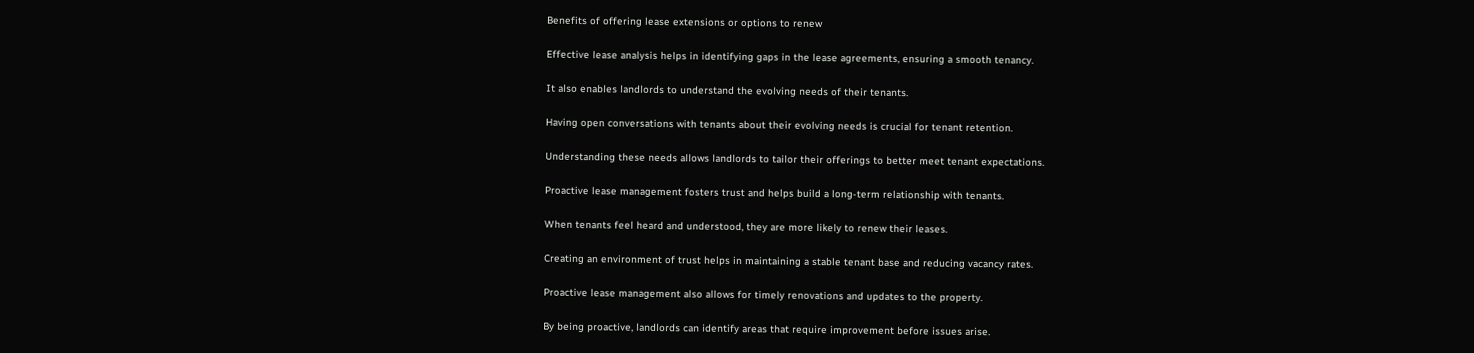Benefits of offering lease extensions or options to renew

Effective lease analysis helps in identifying gaps in the lease agreements, ensuring a smooth tenancy.

It also enables landlords to understand the evolving needs of their tenants.

Having open conversations with tenants about their evolving needs is crucial for tenant retention.

Understanding these needs allows landlords to tailor their offerings to better meet tenant expectations.

Proactive lease management fosters trust and helps build a long-term relationship with tenants.

When tenants feel heard and understood, they are more likely to renew their leases.

Creating an environment of trust helps in maintaining a stable tenant base and reducing vacancy rates.

Proactive lease management also allows for timely renovations and updates to the property.

By being proactive, landlords can identify areas that require improvement before issues arise.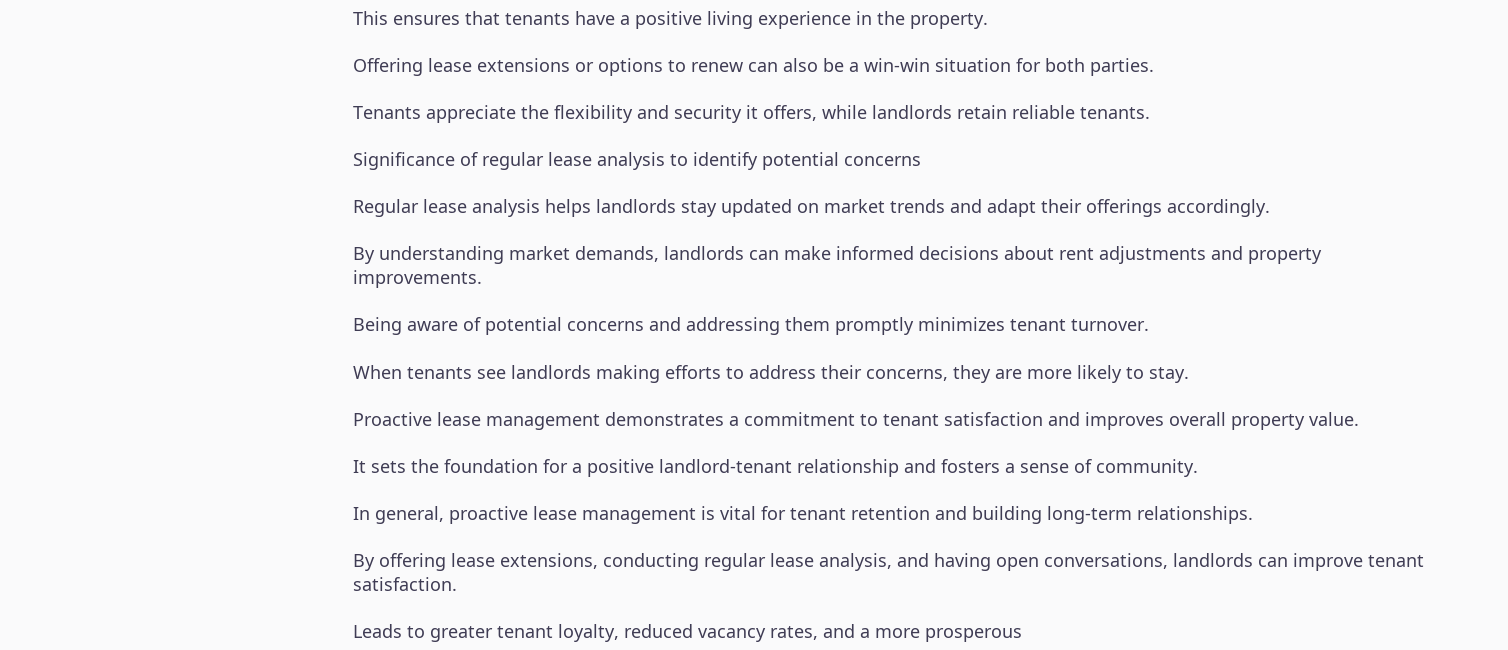This ensures that tenants have a positive living experience in the property.

Offering lease extensions or options to renew can also be a win-win situation for both parties.

Tenants appreciate the flexibility and security it offers, while landlords retain reliable tenants.

Significance of regular lease analysis to identify potential concerns

Regular lease analysis helps landlords stay updated on market trends and adapt their offerings accordingly.

By understanding market demands, landlords can make informed decisions about rent adjustments and property improvements.

Being aware of potential concerns and addressing them promptly minimizes tenant turnover.

When tenants see landlords making efforts to address their concerns, they are more likely to stay.

Proactive lease management demonstrates a commitment to tenant satisfaction and improves overall property value.

It sets the foundation for a positive landlord-tenant relationship and fosters a sense of community.

In general, proactive lease management is vital for tenant retention and building long-term relationships.

By offering lease extensions, conducting regular lease analysis, and having open conversations, landlords can improve tenant satisfaction.

Leads to greater tenant loyalty, reduced vacancy rates, and a more prosperous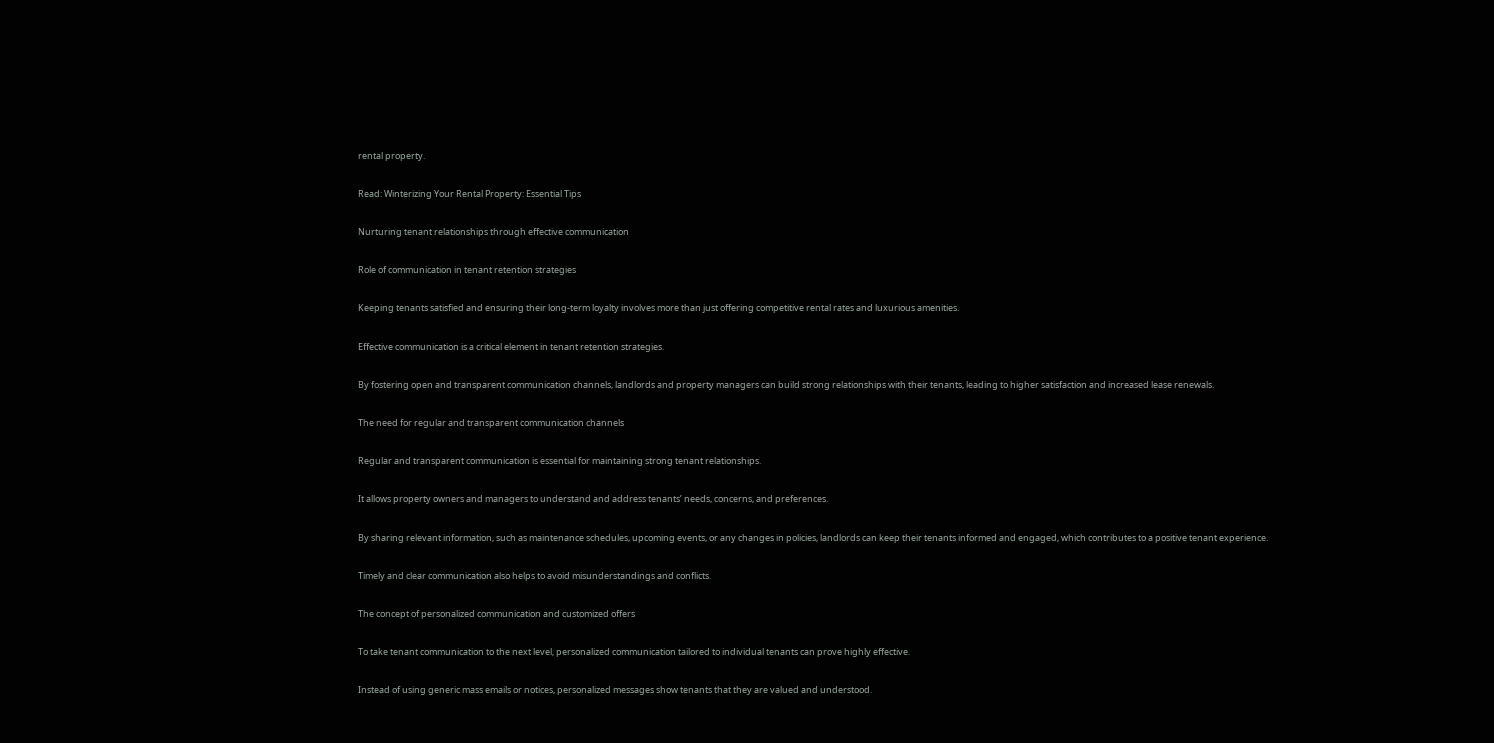rental property.

Read: Winterizing Your Rental Property: Essential Tips

Nurturing tenant relationships through effective communication

Role of communication in tenant retention strategies

Keeping tenants satisfied and ensuring their long-term loyalty involves more than just offering competitive rental rates and luxurious amenities.

Effective communication is a critical element in tenant retention strategies.

By fostering open and transparent communication channels, landlords and property managers can build strong relationships with their tenants, leading to higher satisfaction and increased lease renewals.

The need for regular and transparent communication channels

Regular and transparent communication is essential for maintaining strong tenant relationships.

It allows property owners and managers to understand and address tenants’ needs, concerns, and preferences.

By sharing relevant information, such as maintenance schedules, upcoming events, or any changes in policies, landlords can keep their tenants informed and engaged, which contributes to a positive tenant experience.

Timely and clear communication also helps to avoid misunderstandings and conflicts.

The concept of personalized communication and customized offers

To take tenant communication to the next level, personalized communication tailored to individual tenants can prove highly effective.

Instead of using generic mass emails or notices, personalized messages show tenants that they are valued and understood.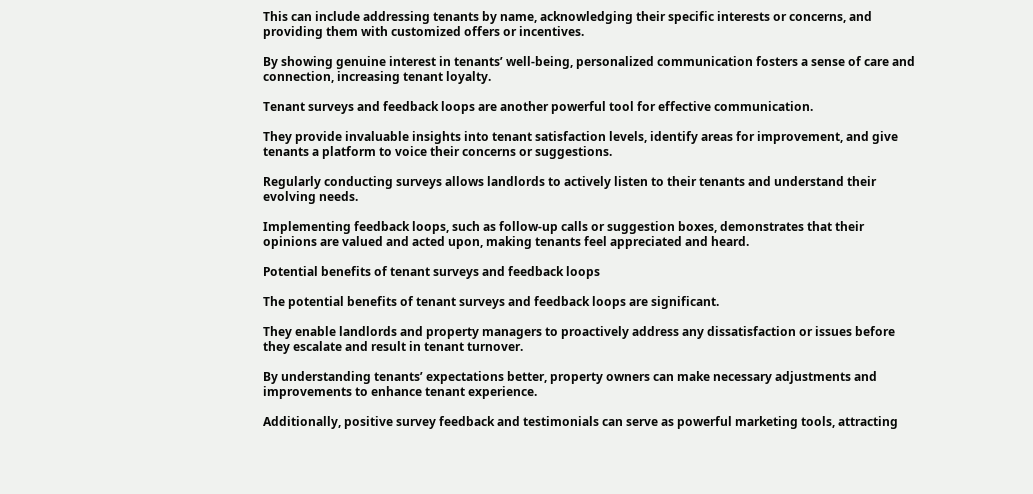This can include addressing tenants by name, acknowledging their specific interests or concerns, and providing them with customized offers or incentives.

By showing genuine interest in tenants’ well-being, personalized communication fosters a sense of care and connection, increasing tenant loyalty.

Tenant surveys and feedback loops are another powerful tool for effective communication.

They provide invaluable insights into tenant satisfaction levels, identify areas for improvement, and give tenants a platform to voice their concerns or suggestions.

Regularly conducting surveys allows landlords to actively listen to their tenants and understand their evolving needs.

Implementing feedback loops, such as follow-up calls or suggestion boxes, demonstrates that their opinions are valued and acted upon, making tenants feel appreciated and heard.

Potential benefits of tenant surveys and feedback loops

The potential benefits of tenant surveys and feedback loops are significant.

They enable landlords and property managers to proactively address any dissatisfaction or issues before they escalate and result in tenant turnover.

By understanding tenants’ expectations better, property owners can make necessary adjustments and improvements to enhance tenant experience.

Additionally, positive survey feedback and testimonials can serve as powerful marketing tools, attracting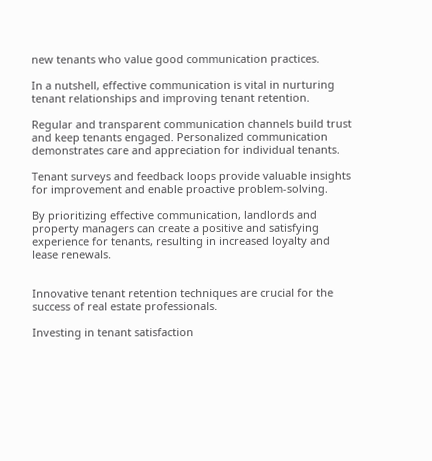new tenants who value good communication practices.

In a nutshell, effective communication is vital in nurturing tenant relationships and improving tenant retention.

Regular and transparent communication channels build trust and keep tenants engaged. Personalized communication demonstrates care and appreciation for individual tenants.

Tenant surveys and feedback loops provide valuable insights for improvement and enable proactive problem-solving.

By prioritizing effective communication, landlords and property managers can create a positive and satisfying experience for tenants, resulting in increased loyalty and lease renewals.


Innovative tenant retention techniques are crucial for the success of real estate professionals.

Investing in tenant satisfaction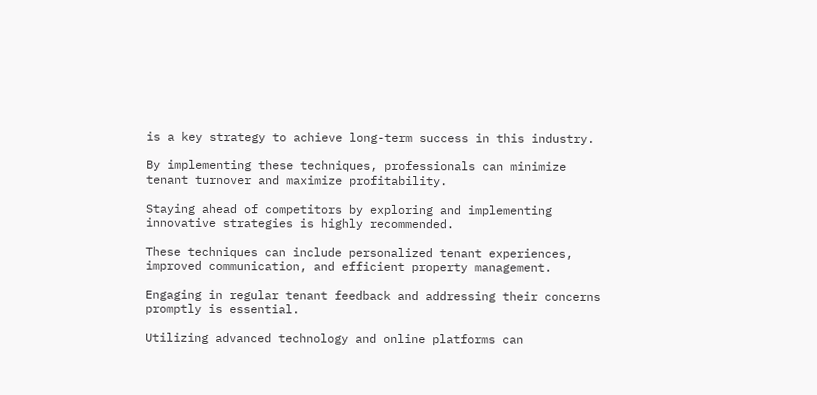is a key strategy to achieve long-term success in this industry.

By implementing these techniques, professionals can minimize tenant turnover and maximize profitability.

Staying ahead of competitors by exploring and implementing innovative strategies is highly recommended.

These techniques can include personalized tenant experiences, improved communication, and efficient property management.

Engaging in regular tenant feedback and addressing their concerns promptly is essential.

Utilizing advanced technology and online platforms can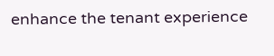enhance the tenant experience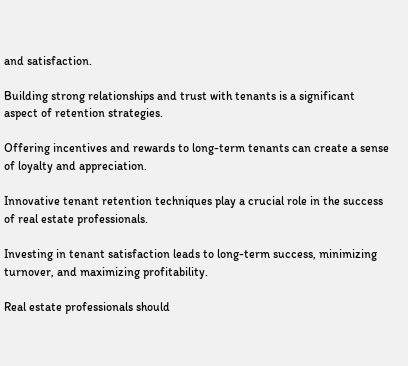and satisfaction.

Building strong relationships and trust with tenants is a significant aspect of retention strategies.

Offering incentives and rewards to long-term tenants can create a sense of loyalty and appreciation.

Innovative tenant retention techniques play a crucial role in the success of real estate professionals.

Investing in tenant satisfaction leads to long-term success, minimizing turnover, and maximizing profitability.

Real estate professionals should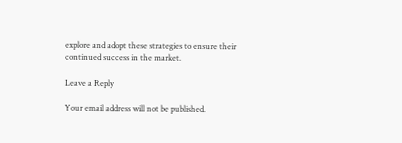explore and adopt these strategies to ensure their continued success in the market.

Leave a Reply

Your email address will not be published.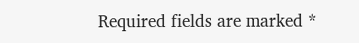Required fields are marked *